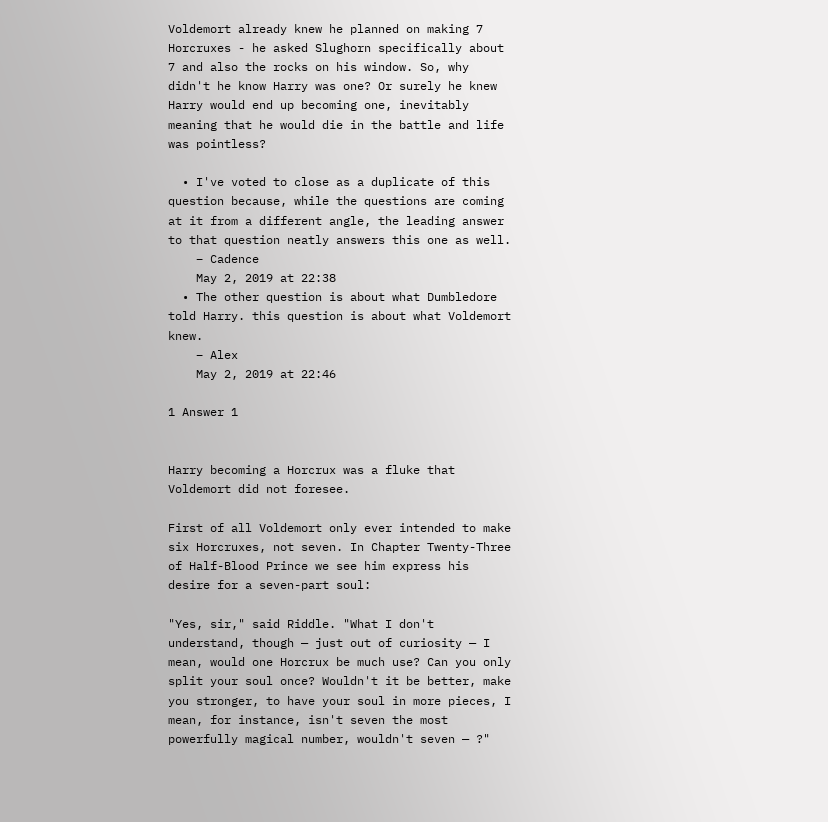Voldemort already knew he planned on making 7 Horcruxes - he asked Slughorn specifically about 7 and also the rocks on his window. So, why didn't he know Harry was one? Or surely he knew Harry would end up becoming one, inevitably meaning that he would die in the battle and life was pointless?

  • I've voted to close as a duplicate of this question because, while the questions are coming at it from a different angle, the leading answer to that question neatly answers this one as well.
    – Cadence
    May 2, 2019 at 22:38
  • The other question is about what Dumbledore told Harry. this question is about what Voldemort knew.
    – Alex
    May 2, 2019 at 22:46

1 Answer 1


Harry becoming a Horcrux was a fluke that Voldemort did not foresee.

First of all Voldemort only ever intended to make six Horcruxes, not seven. In Chapter Twenty-Three of Half-Blood Prince we see him express his desire for a seven-part soul:

"Yes, sir," said Riddle. "What I don't understand, though — just out of curiosity — I mean, would one Horcrux be much use? Can you only split your soul once? Wouldn't it be better, make you stronger, to have your soul in more pieces, I mean, for instance, isn't seven the most powerfully magical number, wouldn't seven — ?"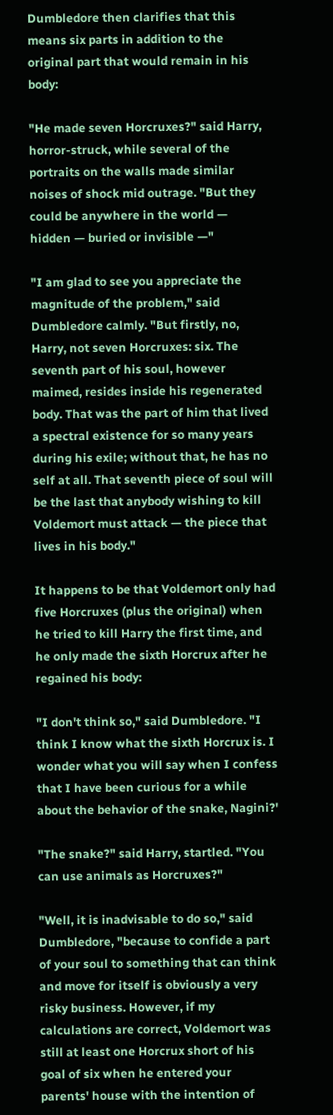Dumbledore then clarifies that this means six parts in addition to the original part that would remain in his body:

"He made seven Horcruxes?" said Harry, horror-struck, while several of the portraits on the walls made similar noises of shock mid outrage. "But they could be anywhere in the world — hidden — buried or invisible —"

"I am glad to see you appreciate the magnitude of the problem," said Dumbledore calmly. "But firstly, no, Harry, not seven Horcruxes: six. The seventh part of his soul, however maimed, resides inside his regenerated body. That was the part of him that lived a spectral existence for so many years during his exile; without that, he has no self at all. That seventh piece of soul will be the last that anybody wishing to kill Voldemort must attack — the piece that lives in his body."

It happens to be that Voldemort only had five Horcruxes (plus the original) when he tried to kill Harry the first time, and he only made the sixth Horcrux after he regained his body:

"I don't think so," said Dumbledore. "I think I know what the sixth Horcrux is. I wonder what you will say when I confess that I have been curious for a while about the behavior of the snake, Nagini?'

"The snake?" said Harry, startled. "You can use animals as Horcruxes?"

"Well, it is inadvisable to do so," said Dumbledore, "because to confide a part of your soul to something that can think and move for itself is obviously a very risky business. However, if my calculations are correct, Voldemort was still at least one Horcrux short of his goal of six when he entered your parents' house with the intention of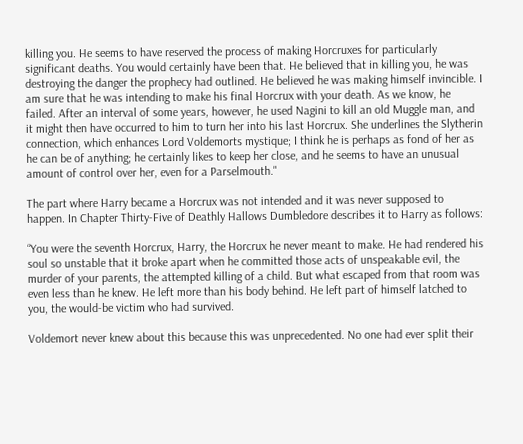killing you. He seems to have reserved the process of making Horcruxes for particularly significant deaths. You would certainly have been that. He believed that in killing you, he was destroying the danger the prophecy had outlined. He believed he was making himself invincible. I am sure that he was intending to make his final Horcrux with your death. As we know, he failed. After an interval of some years, however, he used Nagini to kill an old Muggle man, and it might then have occurred to him to turn her into his last Horcrux. She underlines the Slytherin connection, which enhances Lord Voldemorts mystique; I think he is perhaps as fond of her as he can be of anything; he certainly likes to keep her close, and he seems to have an unusual amount of control over her, even for a Parselmouth."

The part where Harry became a Horcrux was not intended and it was never supposed to happen. In Chapter Thirty-Five of Deathly Hallows Dumbledore describes it to Harry as follows:

“You were the seventh Horcrux, Harry, the Horcrux he never meant to make. He had rendered his soul so unstable that it broke apart when he committed those acts of unspeakable evil, the murder of your parents, the attempted killing of a child. But what escaped from that room was even less than he knew. He left more than his body behind. He left part of himself latched to you, the would-be victim who had survived.

Voldemort never knew about this because this was unprecedented. No one had ever split their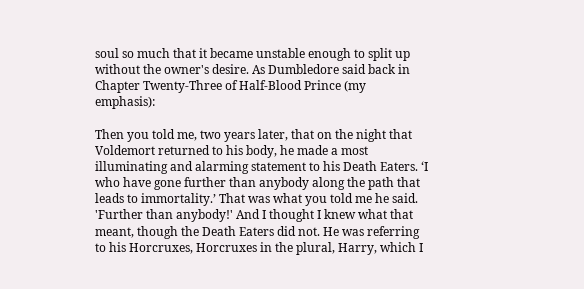soul so much that it became unstable enough to split up without the owner's desire. As Dumbledore said back in Chapter Twenty-Three of Half-Blood Prince (my emphasis):

Then you told me, two years later, that on the night that Voldemort returned to his body, he made a most illuminating and alarming statement to his Death Eaters. ‘I who have gone further than anybody along the path that leads to immortality.’ That was what you told me he said. 'Further than anybody!' And I thought I knew what that meant, though the Death Eaters did not. He was referring to his Horcruxes, Horcruxes in the plural, Harry, which I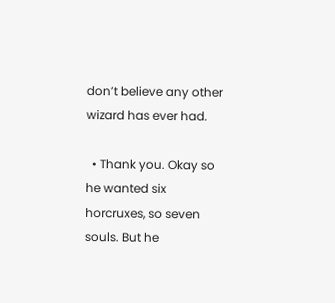don’t believe any other wizard has ever had.

  • Thank you. Okay so he wanted six horcruxes, so seven souls. But he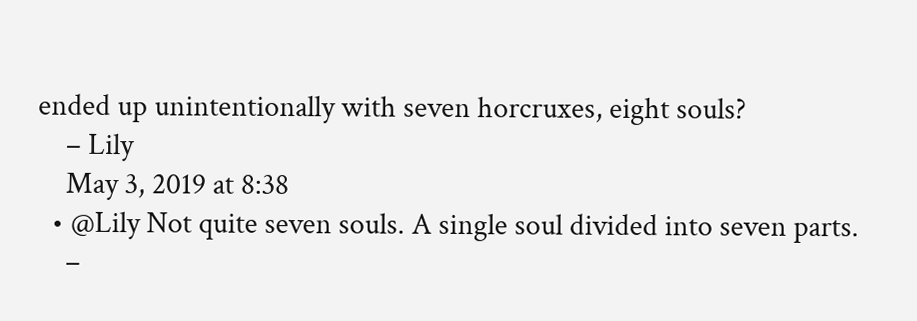ended up unintentionally with seven horcruxes, eight souls?
    – Lily
    May 3, 2019 at 8:38
  • @Lily Not quite seven souls. A single soul divided into seven parts.
    –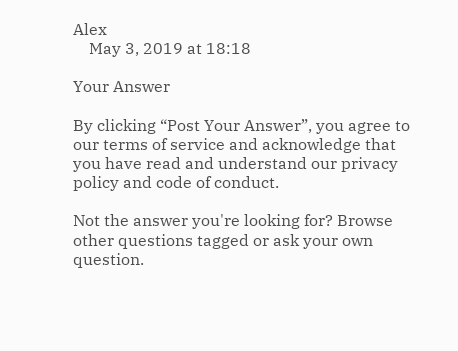Alex
    May 3, 2019 at 18:18

Your Answer

By clicking “Post Your Answer”, you agree to our terms of service and acknowledge that you have read and understand our privacy policy and code of conduct.

Not the answer you're looking for? Browse other questions tagged or ask your own question.